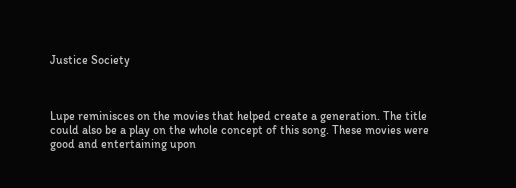Justice Society



Lupe reminisces on the movies that helped create a generation. The title could also be a play on the whole concept of this song. These movies were good and entertaining upon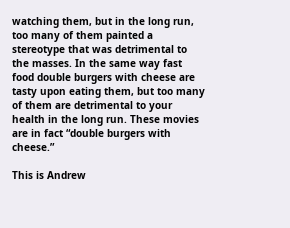watching them, but in the long run, too many of them painted a stereotype that was detrimental to the masses. In the same way fast food double burgers with cheese are tasty upon eating them, but too many of them are detrimental to your health in the long run. These movies are in fact “double burgers with cheese.”

This is Andrew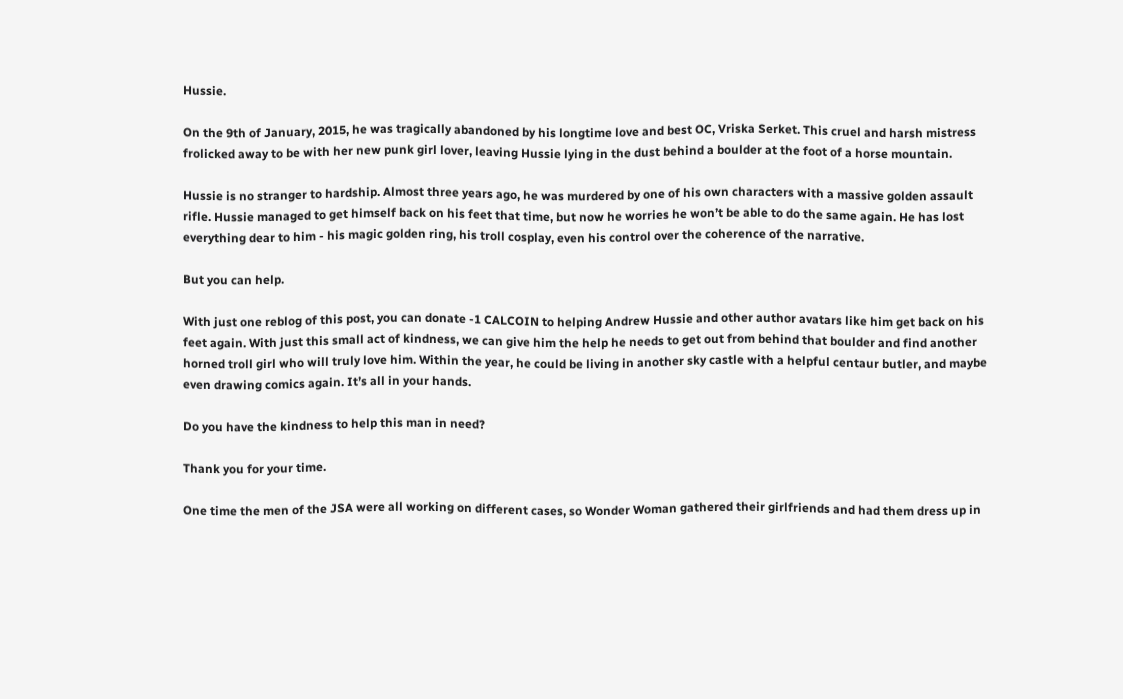Hussie.

On the 9th of January, 2015, he was tragically abandoned by his longtime love and best OC, Vriska Serket. This cruel and harsh mistress frolicked away to be with her new punk girl lover, leaving Hussie lying in the dust behind a boulder at the foot of a horse mountain.

Hussie is no stranger to hardship. Almost three years ago, he was murdered by one of his own characters with a massive golden assault rifle. Hussie managed to get himself back on his feet that time, but now he worries he won’t be able to do the same again. He has lost everything dear to him - his magic golden ring, his troll cosplay, even his control over the coherence of the narrative.

But you can help.

With just one reblog of this post, you can donate -1 CALCOIN to helping Andrew Hussie and other author avatars like him get back on his feet again. With just this small act of kindness, we can give him the help he needs to get out from behind that boulder and find another horned troll girl who will truly love him. Within the year, he could be living in another sky castle with a helpful centaur butler, and maybe even drawing comics again. It’s all in your hands.

Do you have the kindness to help this man in need?

Thank you for your time.

One time the men of the JSA were all working on different cases, so Wonder Woman gathered their girlfriends and had them dress up in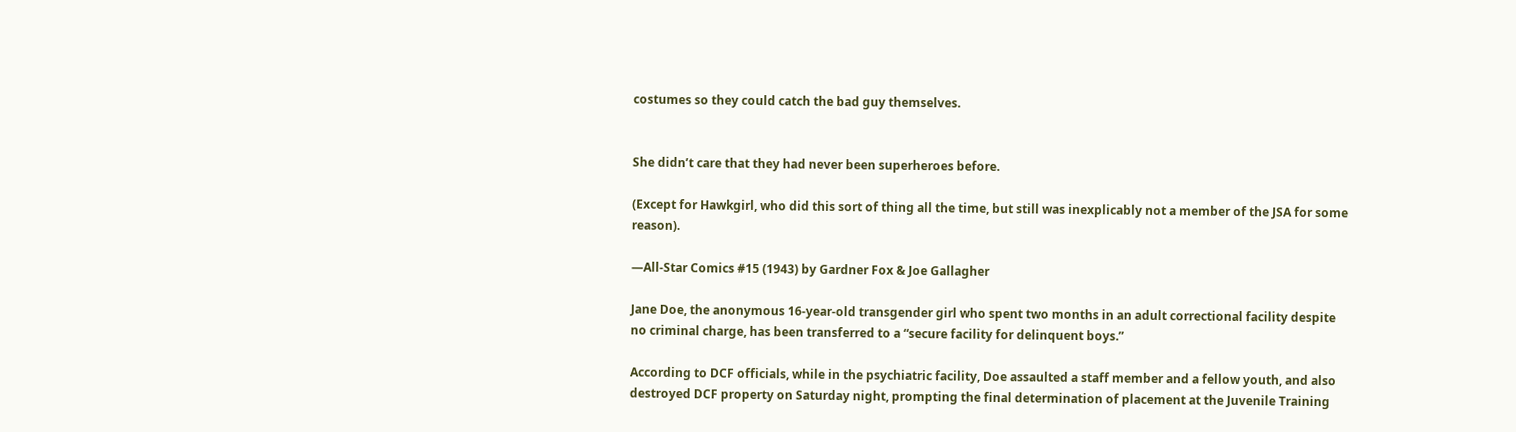costumes so they could catch the bad guy themselves.


She didn’t care that they had never been superheroes before.

(Except for Hawkgirl, who did this sort of thing all the time, but still was inexplicably not a member of the JSA for some reason).

—All-Star Comics #15 (1943) by Gardner Fox & Joe Gallagher

Jane Doe, the anonymous 16-year-old transgender girl who spent two months in an adult correctional facility despite no criminal charge, has been transferred to a “secure facility for delinquent boys.”

According to DCF officials, while in the psychiatric facility, Doe assaulted a staff member and a fellow youth, and also destroyed DCF property on Saturday night, prompting the final determination of placement at the Juvenile Training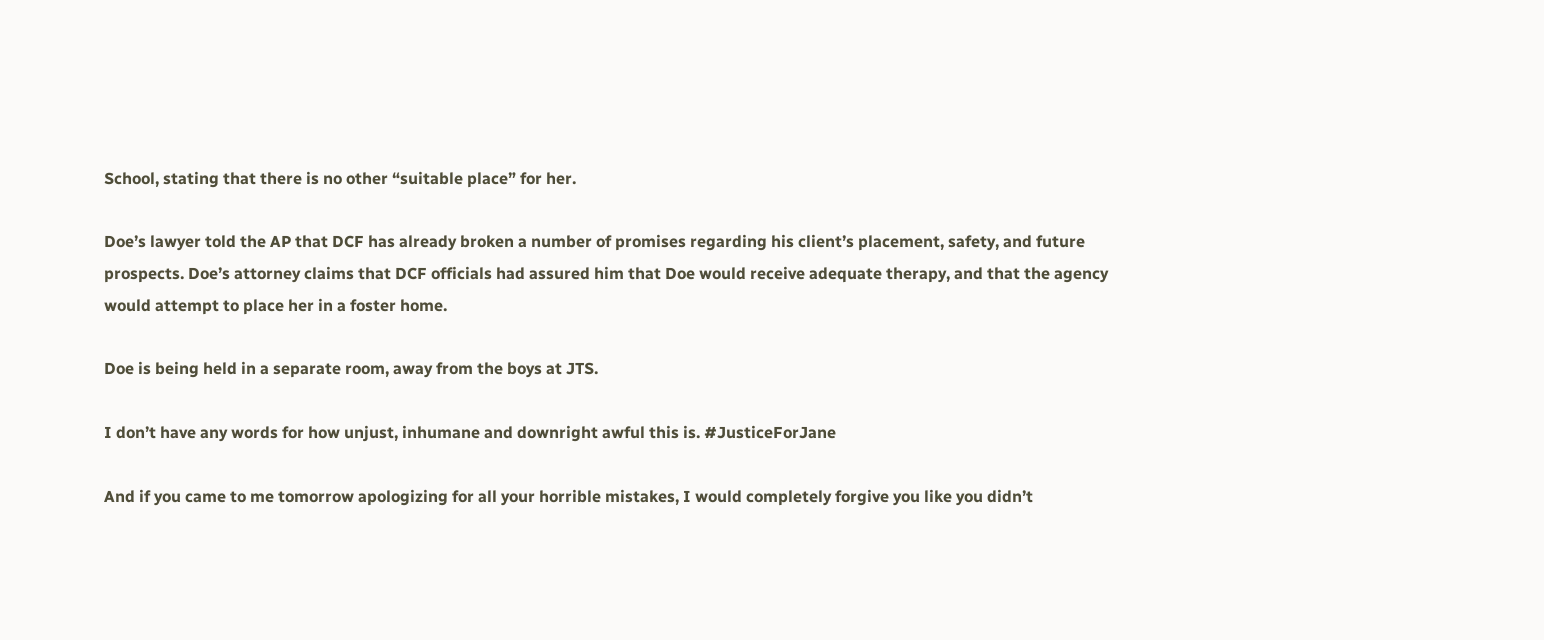School, stating that there is no other “suitable place” for her.

Doe’s lawyer told the AP that DCF has already broken a number of promises regarding his client’s placement, safety, and future prospects. Doe’s attorney claims that DCF officials had assured him that Doe would receive adequate therapy, and that the agency would attempt to place her in a foster home.

Doe is being held in a separate room, away from the boys at JTS.

I don’t have any words for how unjust, inhumane and downright awful this is. #JusticeForJane

And if you came to me tomorrow apologizing for all your horrible mistakes, I would completely forgive you like you didn’t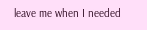leave me when I needed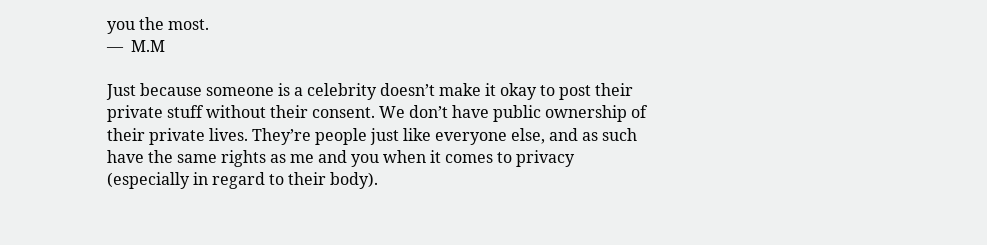you the most.
—  M.M

Just because someone is a celebrity doesn’t make it okay to post their private stuff without their consent. We don’t have public ownership of their private lives. They’re people just like everyone else, and as such have the same rights as me and you when it comes to privacy (especially in regard to their body).